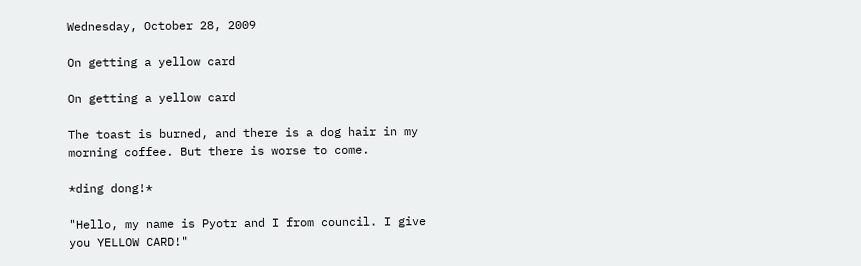Wednesday, October 28, 2009

On getting a yellow card

On getting a yellow card

The toast is burned, and there is a dog hair in my morning coffee. But there is worse to come.

*ding dong!*

"Hello, my name is Pyotr and I from council. I give you YELLOW CARD!"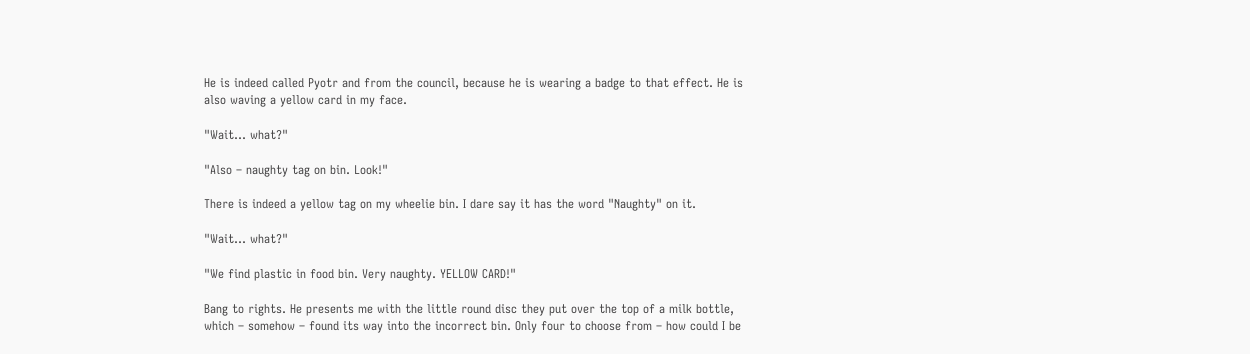He is indeed called Pyotr and from the council, because he is wearing a badge to that effect. He is also waving a yellow card in my face.

"Wait... what?"

"Also – naughty tag on bin. Look!"

There is indeed a yellow tag on my wheelie bin. I dare say it has the word "Naughty" on it.

"Wait... what?"

"We find plastic in food bin. Very naughty. YELLOW CARD!"

Bang to rights. He presents me with the little round disc they put over the top of a milk bottle, which – somehow – found its way into the incorrect bin. Only four to choose from – how could I be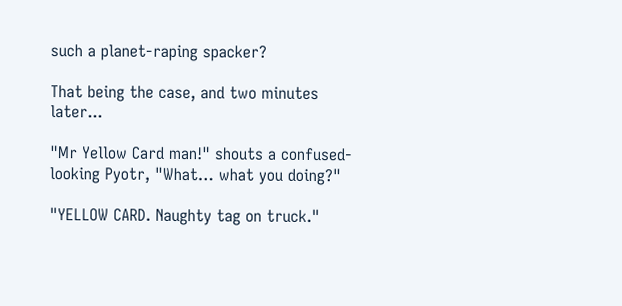such a planet-raping spacker?

That being the case, and two minutes later...

"Mr Yellow Card man!" shouts a confused-looking Pyotr, "What… what you doing?"

"YELLOW CARD. Naughty tag on truck."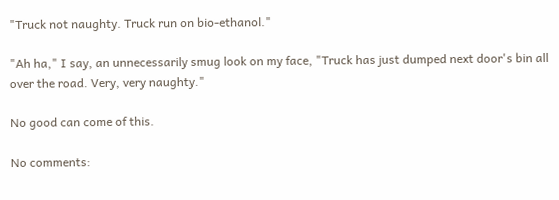"Truck not naughty. Truck run on bio-ethanol."

"Ah ha," I say, an unnecessarily smug look on my face, "Truck has just dumped next door's bin all over the road. Very, very naughty."

No good can come of this.

No comments: